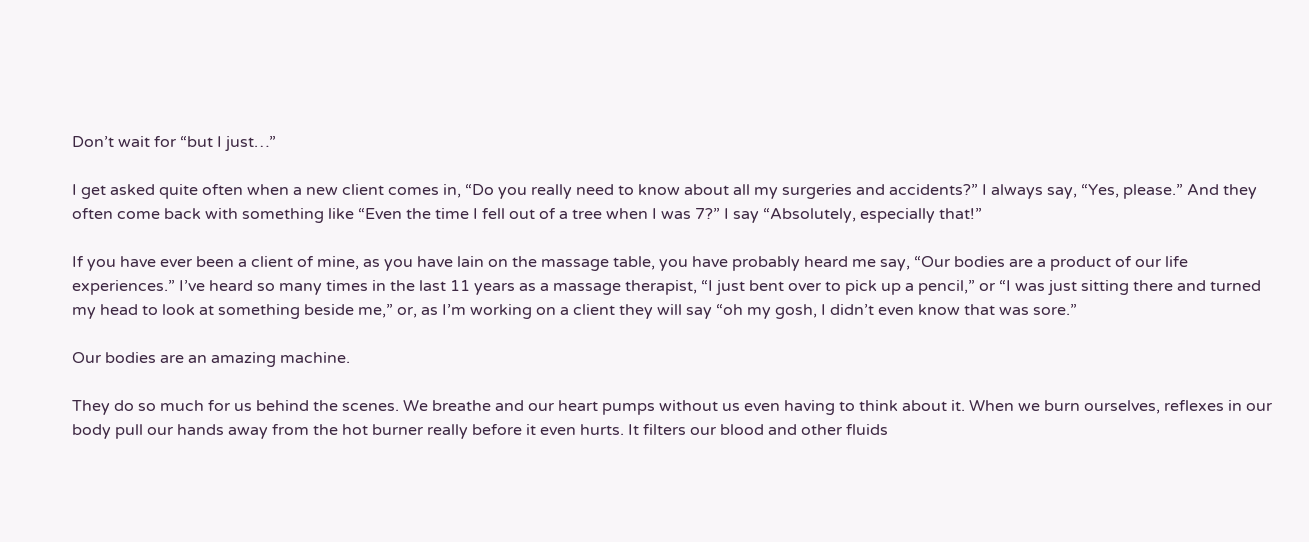Don’t wait for “but I just…”

I get asked quite often when a new client comes in, “Do you really need to know about all my surgeries and accidents?” I always say, “Yes, please.” And they often come back with something like “Even the time I fell out of a tree when I was 7?” I say “Absolutely, especially that!”

If you have ever been a client of mine, as you have lain on the massage table, you have probably heard me say, “Our bodies are a product of our life experiences.” I’ve heard so many times in the last 11 years as a massage therapist, “I just bent over to pick up a pencil,” or “I was just sitting there and turned my head to look at something beside me,” or, as I’m working on a client they will say “oh my gosh, I didn’t even know that was sore.”

Our bodies are an amazing machine.

They do so much for us behind the scenes. We breathe and our heart pumps without us even having to think about it. When we burn ourselves, reflexes in our body pull our hands away from the hot burner really before it even hurts. It filters our blood and other fluids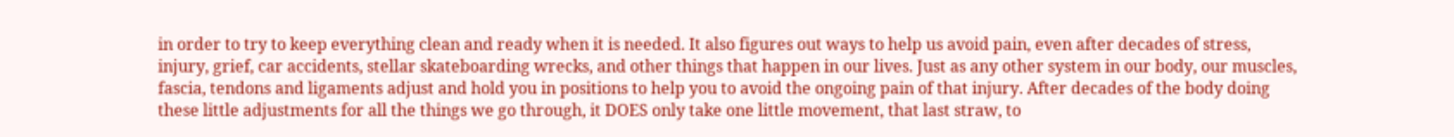in order to try to keep everything clean and ready when it is needed. It also figures out ways to help us avoid pain, even after decades of stress, injury, grief, car accidents, stellar skateboarding wrecks, and other things that happen in our lives. Just as any other system in our body, our muscles, fascia, tendons and ligaments adjust and hold you in positions to help you to avoid the ongoing pain of that injury. After decades of the body doing these little adjustments for all the things we go through, it DOES only take one little movement, that last straw, to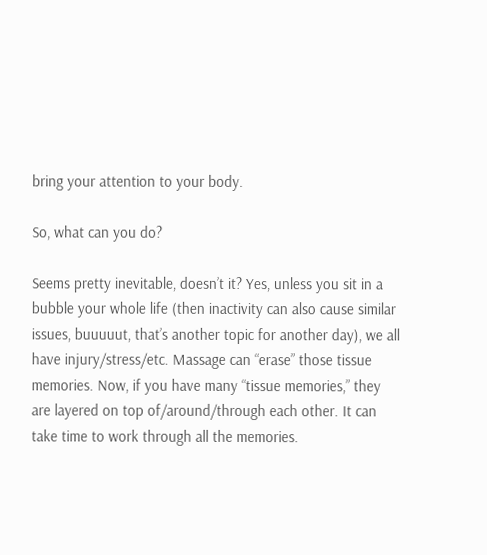bring your attention to your body.

So, what can you do?

Seems pretty inevitable, doesn’t it? Yes, unless you sit in a bubble your whole life (then inactivity can also cause similar issues, buuuuut, that’s another topic for another day), we all have injury/stress/etc. Massage can “erase” those tissue memories. Now, if you have many “tissue memories,” they are layered on top of/around/through each other. It can take time to work through all the memories.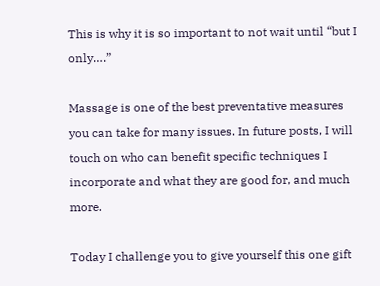This is why it is so important to not wait until “but I only….”

Massage is one of the best preventative measures you can take for many issues. In future posts, I will touch on who can benefit specific techniques I incorporate and what they are good for, and much more.

Today I challenge you to give yourself this one gift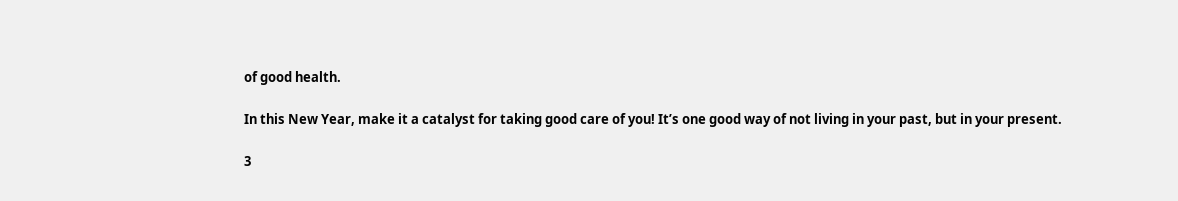of good health.

In this New Year, make it a catalyst for taking good care of you! It’s one good way of not living in your past, but in your present.

3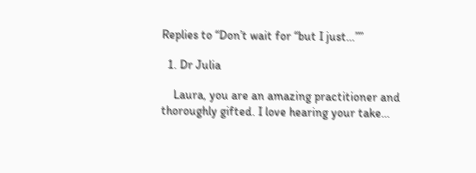Replies to “Don’t wait for “but I just…””

  1. Dr Julia

    Laura, you are an amazing practitioner and thoroughly gifted. I love hearing your take…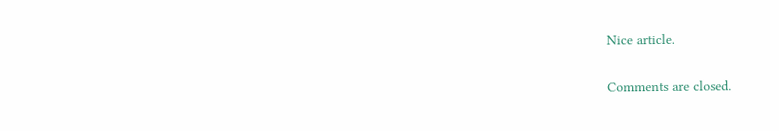Nice article.

Comments are closed.